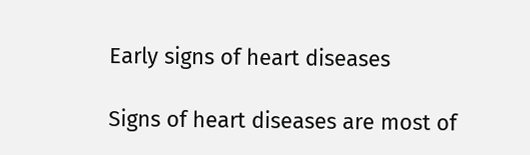Early signs of heart diseases

Signs of heart diseases are most of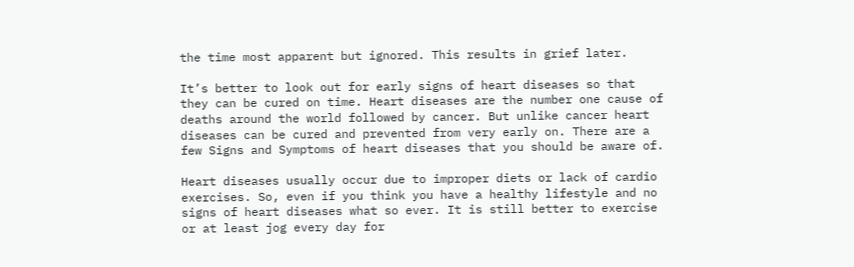the time most apparent but ignored. This results in grief later.

It’s better to look out for early signs of heart diseases so that they can be cured on time. Heart diseases are the number one cause of deaths around the world followed by cancer. But unlike cancer heart diseases can be cured and prevented from very early on. There are a few Signs and Symptoms of heart diseases that you should be aware of.

Heart diseases usually occur due to improper diets or lack of cardio exercises. So, even if you think you have a healthy lifestyle and no signs of heart diseases what so ever. It is still better to exercise or at least jog every day for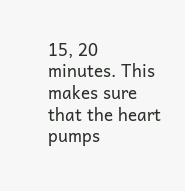15, 20 minutes. This makes sure that the heart pumps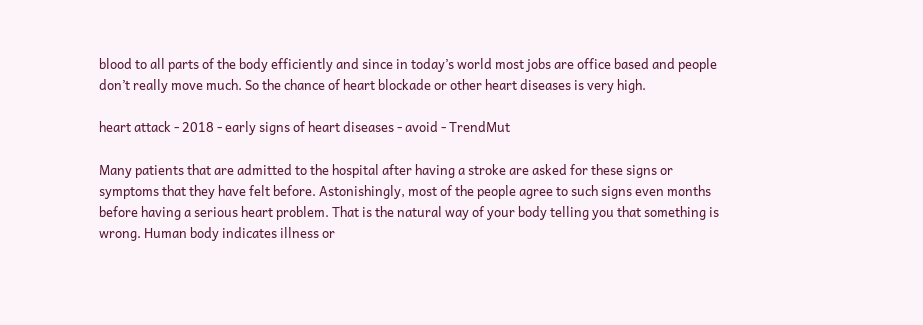blood to all parts of the body efficiently and since in today’s world most jobs are office based and people don’t really move much. So the chance of heart blockade or other heart diseases is very high.

heart attack - 2018 - early signs of heart diseases - avoid - TrendMut

Many patients that are admitted to the hospital after having a stroke are asked for these signs or symptoms that they have felt before. Astonishingly, most of the people agree to such signs even months before having a serious heart problem. That is the natural way of your body telling you that something is wrong. Human body indicates illness or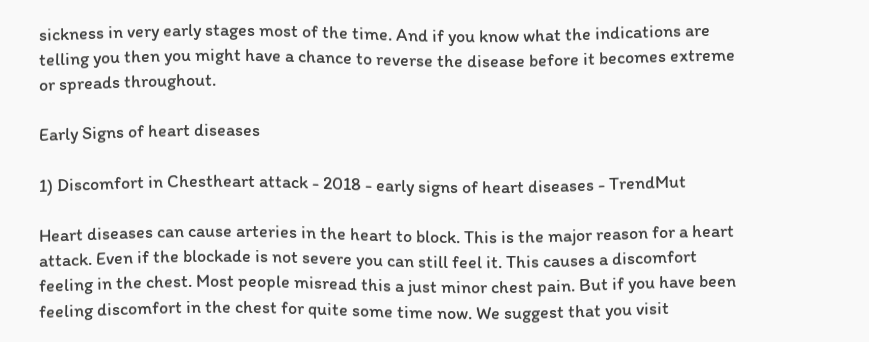sickness in very early stages most of the time. And if you know what the indications are telling you then you might have a chance to reverse the disease before it becomes extreme or spreads throughout.

Early Signs of heart diseases

1) Discomfort in Chestheart attack - 2018 - early signs of heart diseases - TrendMut

Heart diseases can cause arteries in the heart to block. This is the major reason for a heart attack. Even if the blockade is not severe you can still feel it. This causes a discomfort feeling in the chest. Most people misread this a just minor chest pain. But if you have been feeling discomfort in the chest for quite some time now. We suggest that you visit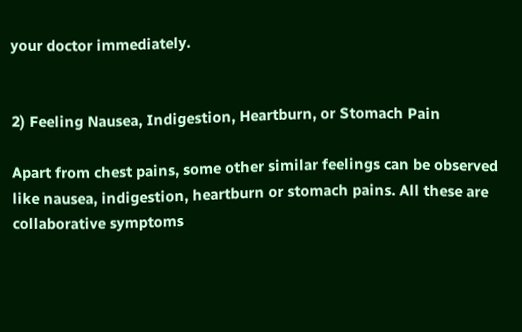your doctor immediately.


2) Feeling Nausea, Indigestion, Heartburn, or Stomach Pain

Apart from chest pains, some other similar feelings can be observed like nausea, indigestion, heartburn or stomach pains. All these are collaborative symptoms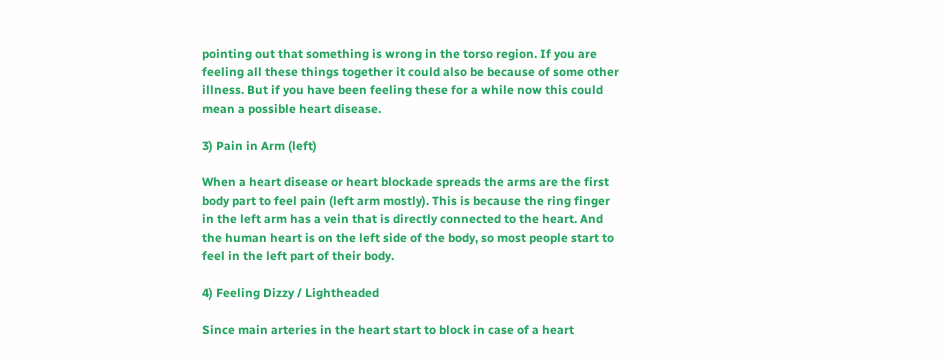pointing out that something is wrong in the torso region. If you are feeling all these things together it could also be because of some other illness. But if you have been feeling these for a while now this could mean a possible heart disease.

3) Pain in Arm (left)

When a heart disease or heart blockade spreads the arms are the first body part to feel pain (left arm mostly). This is because the ring finger in the left arm has a vein that is directly connected to the heart. And the human heart is on the left side of the body, so most people start to feel in the left part of their body.

4) Feeling Dizzy / Lightheaded

Since main arteries in the heart start to block in case of a heart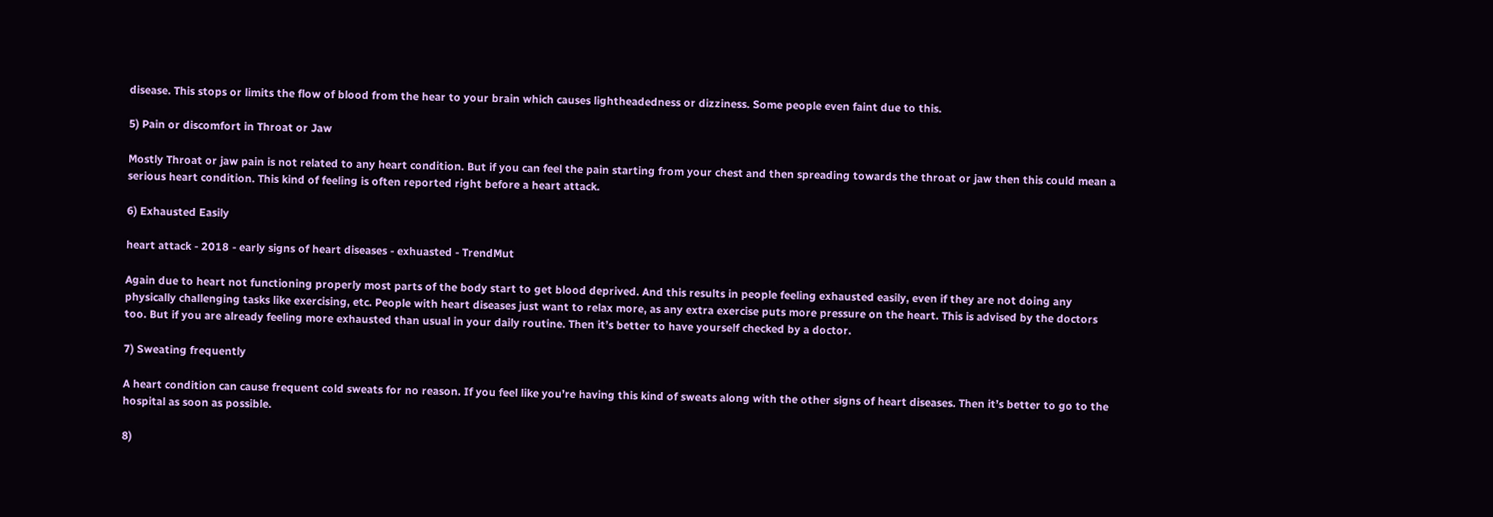disease. This stops or limits the flow of blood from the hear to your brain which causes lightheadedness or dizziness. Some people even faint due to this.

5) Pain or discomfort in Throat or Jaw

Mostly Throat or jaw pain is not related to any heart condition. But if you can feel the pain starting from your chest and then spreading towards the throat or jaw then this could mean a serious heart condition. This kind of feeling is often reported right before a heart attack.

6) Exhausted Easily

heart attack - 2018 - early signs of heart diseases - exhuasted - TrendMut

Again due to heart not functioning properly most parts of the body start to get blood deprived. And this results in people feeling exhausted easily, even if they are not doing any physically challenging tasks like exercising, etc. People with heart diseases just want to relax more, as any extra exercise puts more pressure on the heart. This is advised by the doctors too. But if you are already feeling more exhausted than usual in your daily routine. Then it’s better to have yourself checked by a doctor.

7) Sweating frequently

A heart condition can cause frequent cold sweats for no reason. If you feel like you’re having this kind of sweats along with the other signs of heart diseases. Then it’s better to go to the hospital as soon as possible.

8)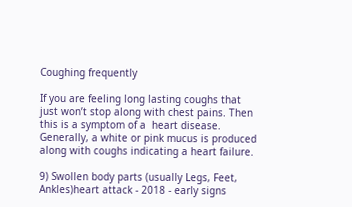Coughing frequently

If you are feeling long lasting coughs that just won’t stop along with chest pains. Then this is a symptom of a  heart disease. Generally, a white or pink mucus is produced along with coughs indicating a heart failure.

9) Swollen body parts (usually Legs, Feet, Ankles)heart attack - 2018 - early signs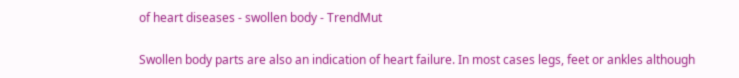of heart diseases - swollen body - TrendMut

Swollen body parts are also an indication of heart failure. In most cases legs, feet or ankles although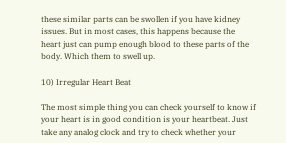these similar parts can be swollen if you have kidney issues. But in most cases, this happens because the heart just can pump enough blood to these parts of the body. Which them to swell up.

10) Irregular Heart Beat

The most simple thing you can check yourself to know if your heart is in good condition is your heartbeat. Just take any analog clock and try to check whether your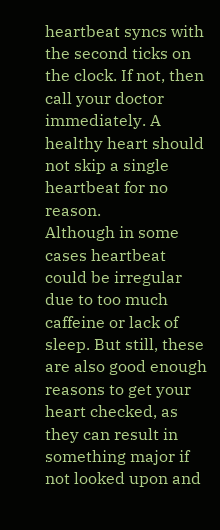heartbeat syncs with the second ticks on the clock. If not, then call your doctor immediately. A healthy heart should not skip a single heartbeat for no reason.
Although in some cases heartbeat could be irregular due to too much caffeine or lack of sleep. But still, these are also good enough reasons to get your heart checked, as they can result in something major if not looked upon and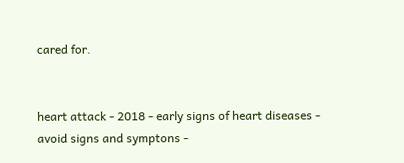cared for.


heart attack - 2018 - early signs of heart diseases - avoid signs and symptons -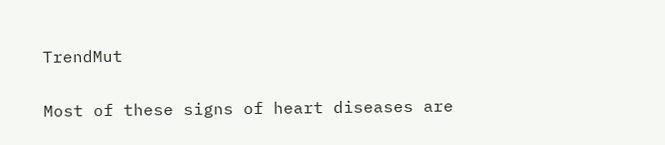TrendMut

Most of these signs of heart diseases are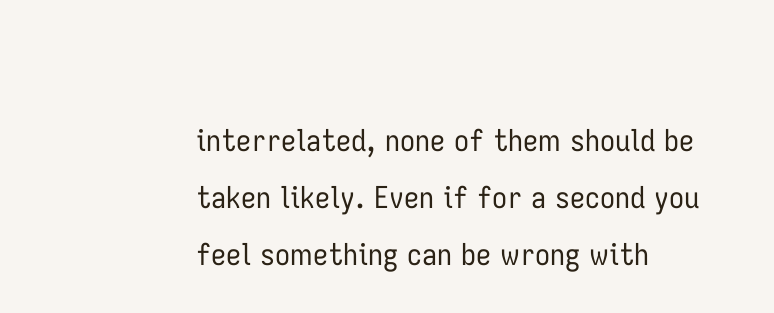interrelated, none of them should be taken likely. Even if for a second you feel something can be wrong with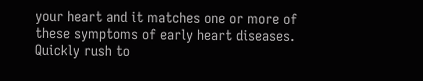your heart and it matches one or more of these symptoms of early heart diseases. Quickly rush to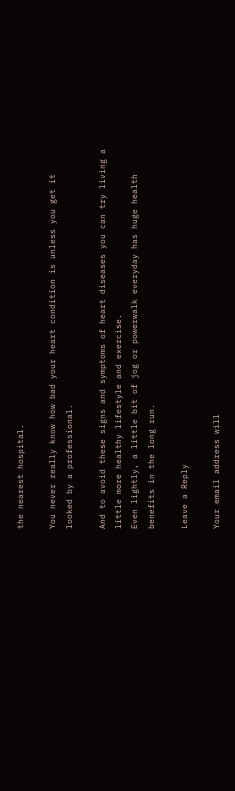the nearest hospital.

You never really know how bad your heart condition is unless you get it looked by a professional.

And to avoid these signs and symptoms of heart diseases you can try living a little more healthy lifestyle and exercise.
Even lightly, a little bit of jog or powerwalk everyday has huge health benefits in the long run.

Leave a Reply

Your email address will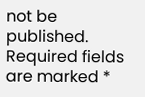not be published. Required fields are marked *